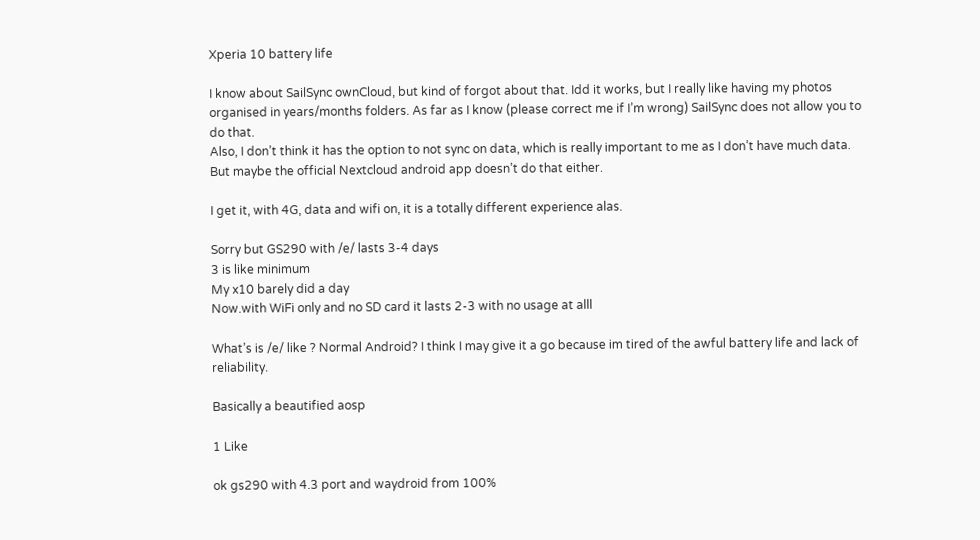Xperia 10 battery life

I know about SailSync ownCloud, but kind of forgot about that. Idd it works, but I really like having my photos organised in years/months folders. As far as I know (please correct me if I’m wrong) SailSync does not allow you to do that.
Also, I don’t think it has the option to not sync on data, which is really important to me as I don’t have much data. But maybe the official Nextcloud android app doesn’t do that either.

I get it, with 4G, data and wifi on, it is a totally different experience alas.

Sorry but GS290 with /e/ lasts 3-4 days
3 is like minimum
My x10 barely did a day
Now.with WiFi only and no SD card it lasts 2-3 with no usage at alll

What’s is /e/ like ? Normal Android? I think I may give it a go because im tired of the awful battery life and lack of reliability.

Basically a beautified aosp

1 Like

ok gs290 with 4.3 port and waydroid from 100%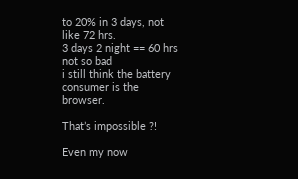to 20% in 3 days, not like 72 hrs.
3 days 2 night == 60 hrs
not so bad
i still think the battery consumer is the browser.

That’s impossible ?!

Even my now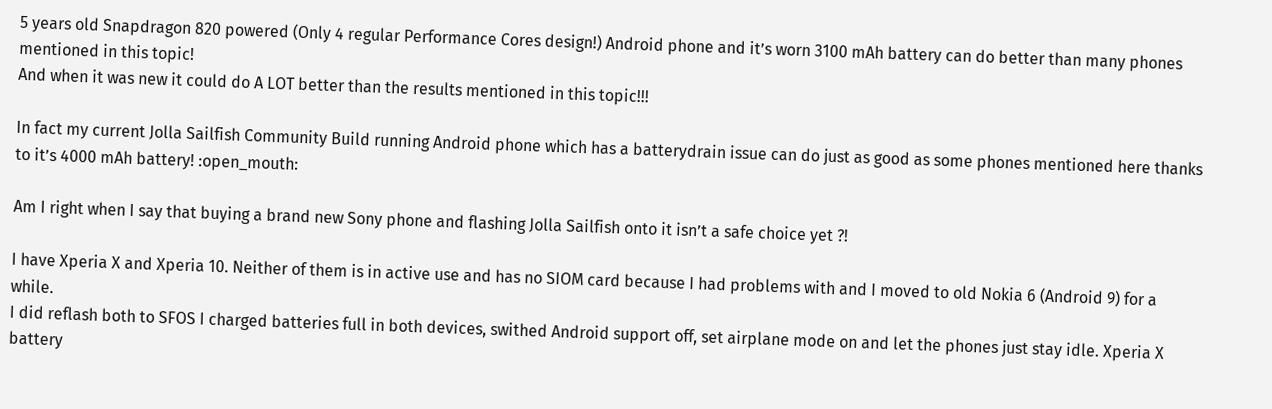5 years old Snapdragon 820 powered (Only 4 regular Performance Cores design!) Android phone and it’s worn 3100 mAh battery can do better than many phones mentioned in this topic!
And when it was new it could do A LOT better than the results mentioned in this topic!!!

In fact my current Jolla Sailfish Community Build running Android phone which has a batterydrain issue can do just as good as some phones mentioned here thanks to it’s 4000 mAh battery! :open_mouth:

Am I right when I say that buying a brand new Sony phone and flashing Jolla Sailfish onto it isn’t a safe choice yet ?!

I have Xperia X and Xperia 10. Neither of them is in active use and has no SIOM card because I had problems with and I moved to old Nokia 6 (Android 9) for a while.
I did reflash both to SFOS I charged batteries full in both devices, swithed Android support off, set airplane mode on and let the phones just stay idle. Xperia X battery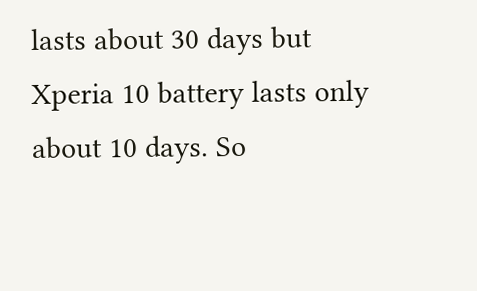lasts about 30 days but Xperia 10 battery lasts only about 10 days. So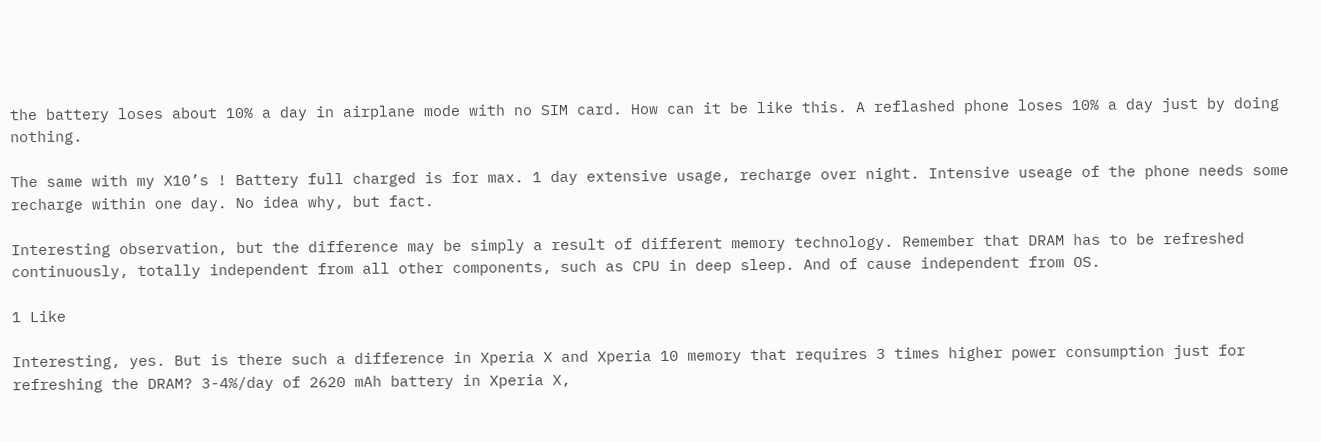the battery loses about 10% a day in airplane mode with no SIM card. How can it be like this. A reflashed phone loses 10% a day just by doing nothing.

The same with my X10’s ! Battery full charged is for max. 1 day extensive usage, recharge over night. Intensive useage of the phone needs some recharge within one day. No idea why, but fact.

Interesting observation, but the difference may be simply a result of different memory technology. Remember that DRAM has to be refreshed continuously, totally independent from all other components, such as CPU in deep sleep. And of cause independent from OS.

1 Like

Interesting, yes. But is there such a difference in Xperia X and Xperia 10 memory that requires 3 times higher power consumption just for refreshing the DRAM? 3-4%/day of 2620 mAh battery in Xperia X,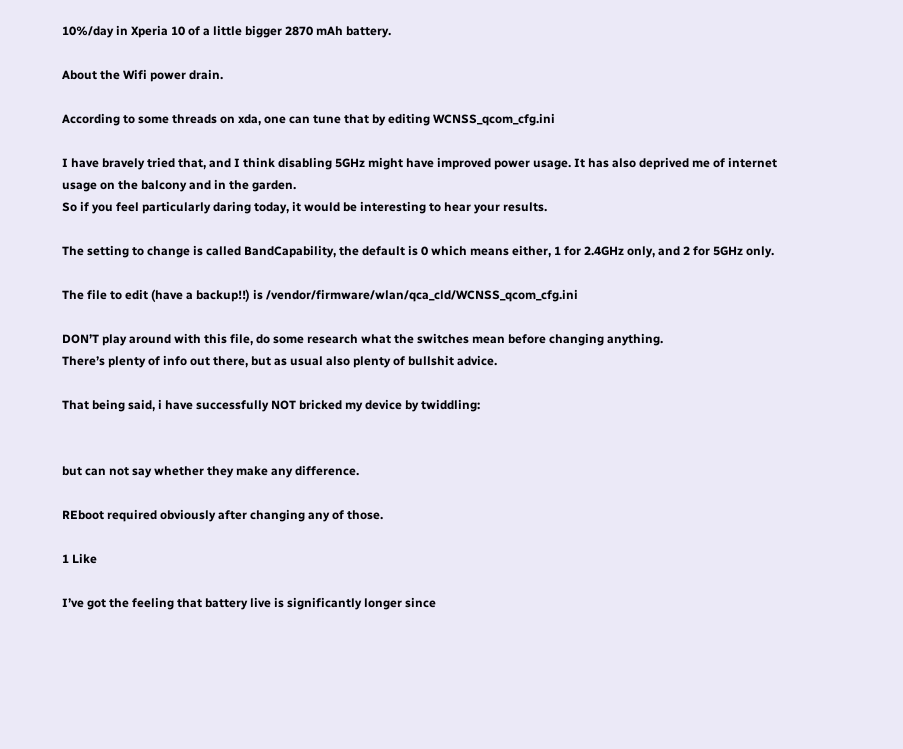10%/day in Xperia 10 of a little bigger 2870 mAh battery.

About the Wifi power drain.

According to some threads on xda, one can tune that by editing WCNSS_qcom_cfg.ini

I have bravely tried that, and I think disabling 5GHz might have improved power usage. It has also deprived me of internet usage on the balcony and in the garden.
So if you feel particularly daring today, it would be interesting to hear your results.

The setting to change is called BandCapability, the default is 0 which means either, 1 for 2.4GHz only, and 2 for 5GHz only.

The file to edit (have a backup!!) is /vendor/firmware/wlan/qca_cld/WCNSS_qcom_cfg.ini

DON’T play around with this file, do some research what the switches mean before changing anything.
There’s plenty of info out there, but as usual also plenty of bullshit advice.

That being said, i have successfully NOT bricked my device by twiddling:


but can not say whether they make any difference.

REboot required obviously after changing any of those.

1 Like

I’ve got the feeling that battery live is significantly longer since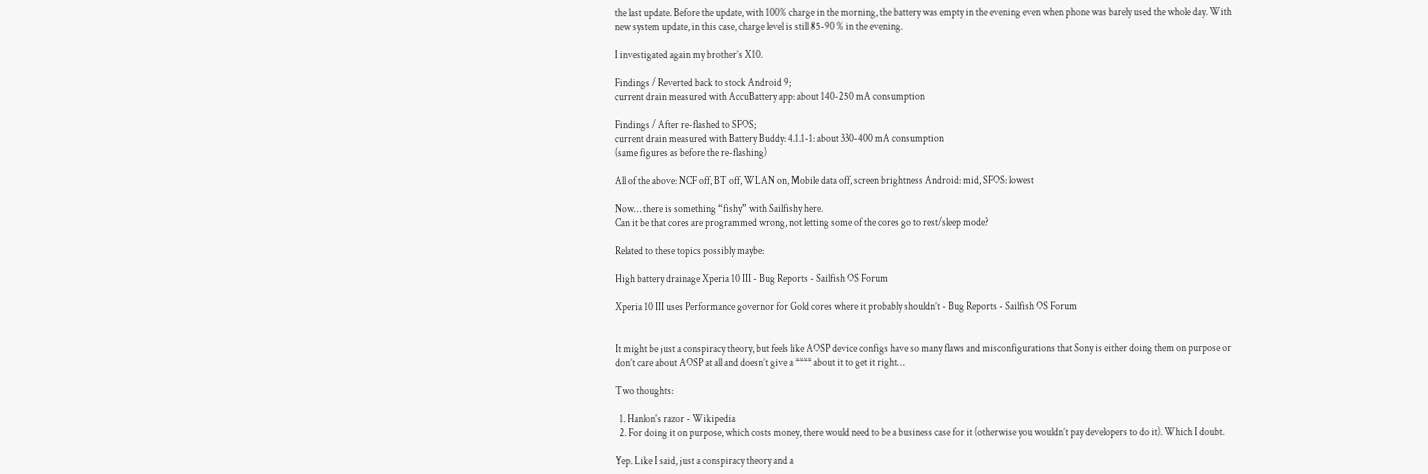the last update. Before the update, with 100% charge in the morning, the battery was empty in the evening even when phone was barely used the whole day. With new system update, in this case, charge level is still 85-90 % in the evening.

I investigated again my brother’s X10.

Findings / Reverted back to stock Android 9;
current drain measured with AccuBattery app: about 140-250 mA consumption

Findings / After re-flashed to SFOS;
current drain measured with Battery Buddy: 4.1.1-1: about 330-400 mA consumption
(same figures as before the re-flashing)

All of the above: NCF off, BT off, WLAN on, Mobile data off, screen brightness Android: mid, SFOS: lowest

Now… there is something “fishy” with Sailfishy here.
Can it be that cores are programmed wrong, not letting some of the cores go to rest/sleep mode?

Related to these topics possibly maybe:

High battery drainage Xperia 10 III - Bug Reports - Sailfish OS Forum

Xperia 10 III uses Performance governor for Gold cores where it probably shouldn’t - Bug Reports - Sailfish OS Forum


It might be just a conspiracy theory, but feels like AOSP device configs have so many flaws and misconfigurations that Sony is either doing them on purpose or don’t care about AOSP at all and doesn’t give a **** about it to get it right…

Two thoughts:

  1. Hanlon's razor - Wikipedia
  2. For doing it on purpose, which costs money, there would need to be a business case for it (otherwise you wouldn’t pay developers to do it). Which I doubt.

Yep. Like I said, just a conspiracy theory and a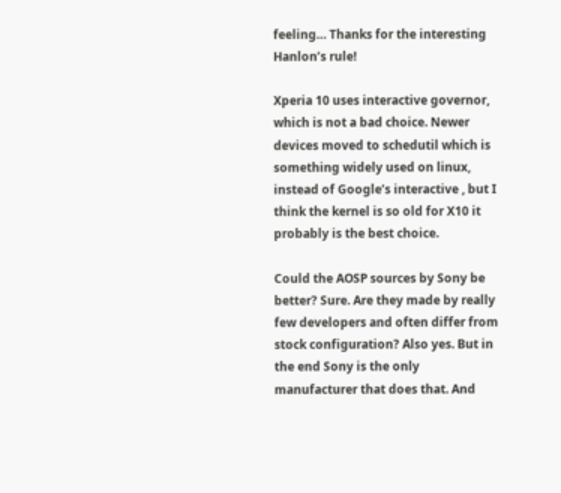feeling… Thanks for the interesting Hanlon’s rule!

Xperia 10 uses interactive governor, which is not a bad choice. Newer devices moved to schedutil which is something widely used on linux, instead of Google’s interactive , but I think the kernel is so old for X10 it probably is the best choice.

Could the AOSP sources by Sony be better? Sure. Are they made by really few developers and often differ from stock configuration? Also yes. But in the end Sony is the only manufacturer that does that. And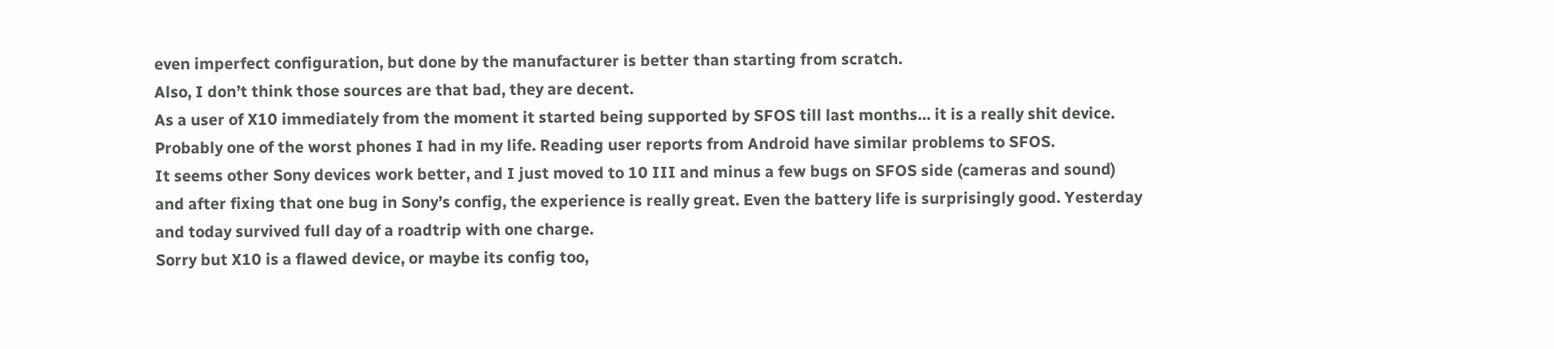even imperfect configuration, but done by the manufacturer is better than starting from scratch.
Also, I don’t think those sources are that bad, they are decent.
As a user of X10 immediately from the moment it started being supported by SFOS till last months… it is a really shit device. Probably one of the worst phones I had in my life. Reading user reports from Android have similar problems to SFOS.
It seems other Sony devices work better, and I just moved to 10 III and minus a few bugs on SFOS side (cameras and sound) and after fixing that one bug in Sony’s config, the experience is really great. Even the battery life is surprisingly good. Yesterday and today survived full day of a roadtrip with one charge.
Sorry but X10 is a flawed device, or maybe its config too,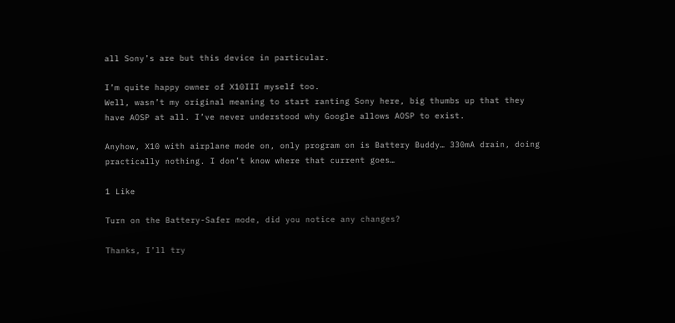all Sony’s are but this device in particular.

I’m quite happy owner of X10III myself too.
Well, wasn’t my original meaning to start ranting Sony here, big thumbs up that they have AOSP at all. I’ve never understood why Google allows AOSP to exist.

Anyhow, X10 with airplane mode on, only program on is Battery Buddy… 330mA drain, doing practically nothing. I don’t know where that current goes…

1 Like

Turn on the Battery-Safer mode, did you notice any changes?

Thanks, I’ll try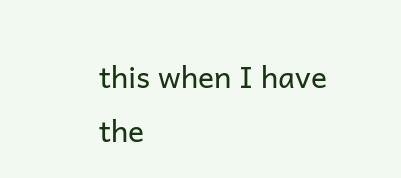this when I have the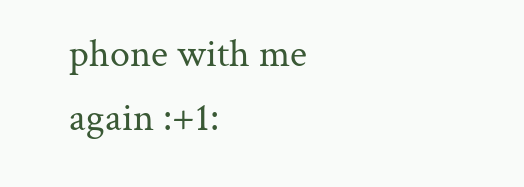phone with me again :+1: